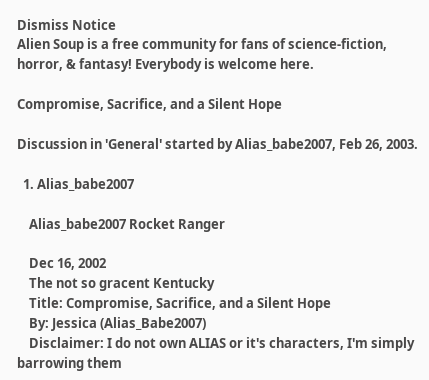Dismiss Notice
Alien Soup is a free community for fans of science-fiction, horror, & fantasy! Everybody is welcome here.

Compromise, Sacrifice, and a Silent Hope

Discussion in 'General' started by Alias_babe2007, Feb 26, 2003.

  1. Alias_babe2007

    Alias_babe2007 Rocket Ranger

    Dec 16, 2002
    The not so gracent Kentucky
    Title: Compromise, Sacrifice, and a Silent Hope
    By: Jessica (Alias_Babe2007)
    Disclaimer: I do not own ALIAS or it's characters, I'm simply barrowing them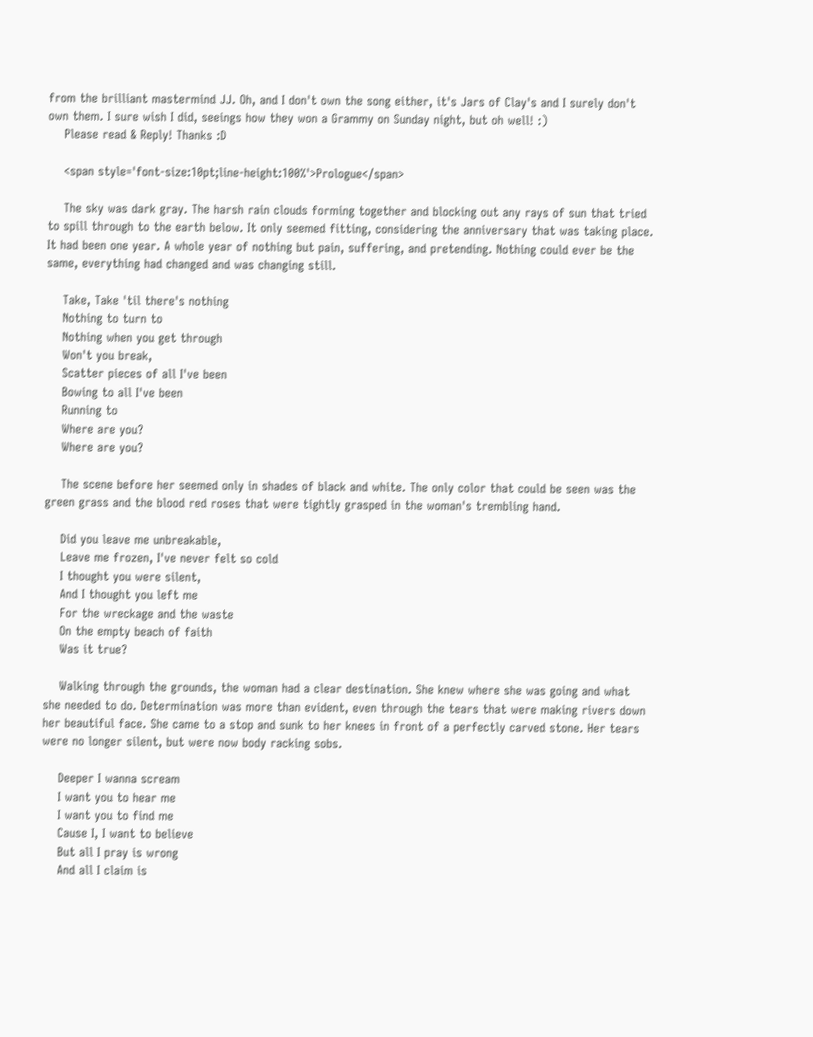from the brilliant mastermind JJ. Oh, and I don't own the song either, it's Jars of Clay's and I surely don't own them. I sure wish I did, seeings how they won a Grammy on Sunday night, but oh well! :)
    Please read & Reply! Thanks :D

    <span style='font-size:10pt;line-height:100%'>Prologue</span>

    The sky was dark gray. The harsh rain clouds forming together and blocking out any rays of sun that tried to spill through to the earth below. It only seemed fitting, considering the anniversary that was taking place. It had been one year. A whole year of nothing but pain, suffering, and pretending. Nothing could ever be the same, everything had changed and was changing still.

    Take, Take 'til there's nothing
    Nothing to turn to
    Nothing when you get through
    Won't you break,
    Scatter pieces of all I've been
    Bowing to all I've been
    Running to
    Where are you?
    Where are you?

    The scene before her seemed only in shades of black and white. The only color that could be seen was the green grass and the blood red roses that were tightly grasped in the woman's trembling hand.

    Did you leave me unbreakable,
    Leave me frozen, I've never felt so cold
    I thought you were silent,
    And I thought you left me
    For the wreckage and the waste
    On the empty beach of faith
    Was it true?

    Walking through the grounds, the woman had a clear destination. She knew where she was going and what she needed to do. Determination was more than evident, even through the tears that were making rivers down her beautiful face. She came to a stop and sunk to her knees in front of a perfectly carved stone. Her tears were no longer silent, but were now body racking sobs.

    Deeper I wanna scream
    I want you to hear me
    I want you to find me
    Cause I, I want to believe
    But all I pray is wrong
    And all I claim is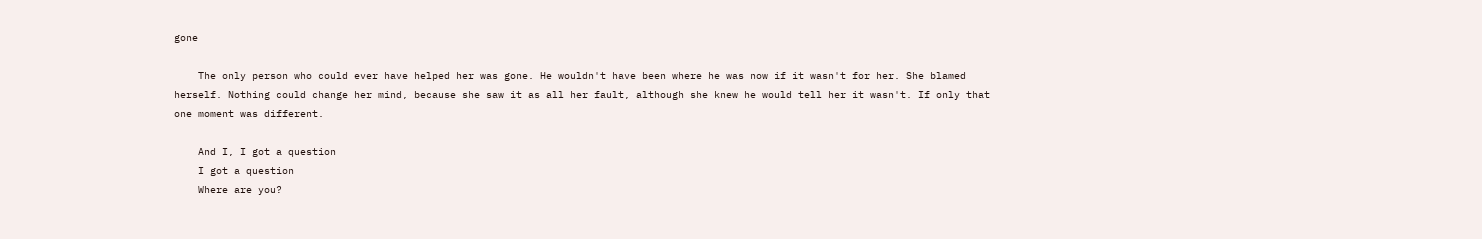gone

    The only person who could ever have helped her was gone. He wouldn't have been where he was now if it wasn't for her. She blamed herself. Nothing could change her mind, because she saw it as all her fault, although she knew he would tell her it wasn't. If only that one moment was different.

    And I, I got a question
    I got a question
    Where are you?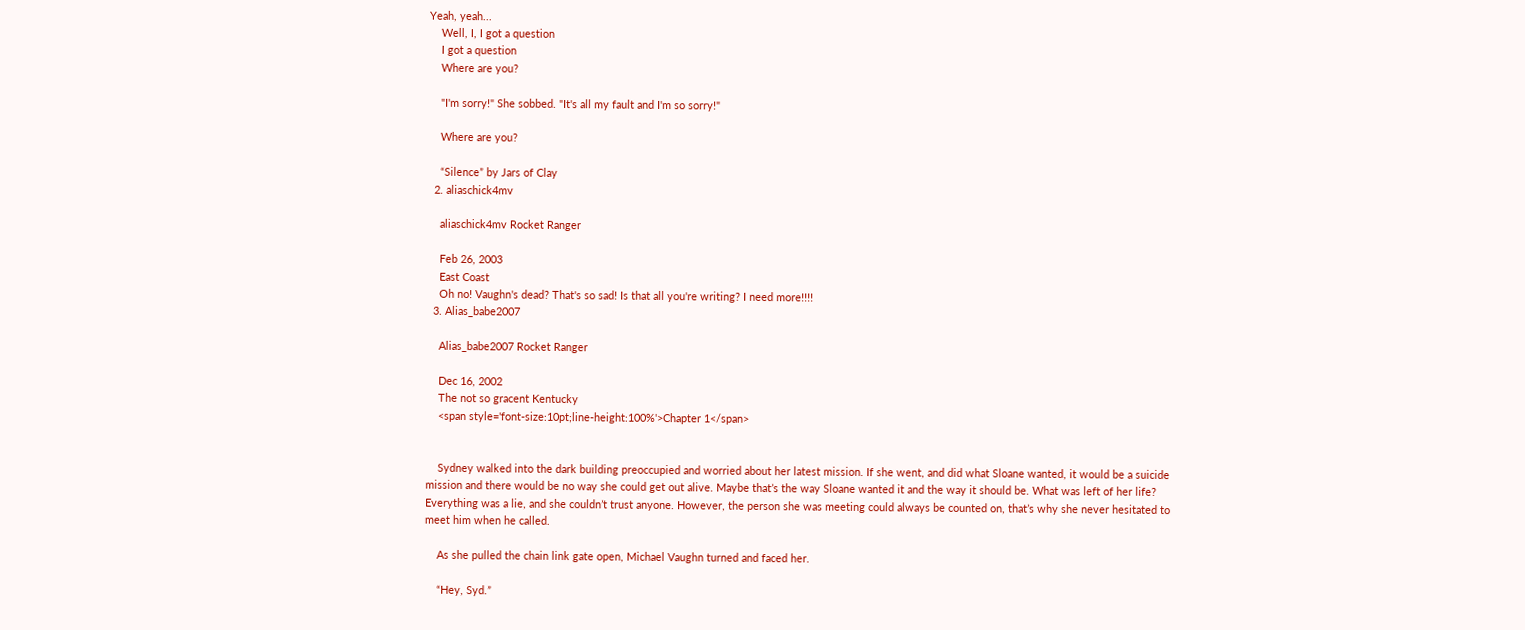Yeah, yeah...
    Well, I, I got a question
    I got a question
    Where are you?

    "I'm sorry!" She sobbed. "It's all my fault and I'm so sorry!"

    Where are you?

    “Silence” by Jars of Clay
  2. aliaschick4mv

    aliaschick4mv Rocket Ranger

    Feb 26, 2003
    East Coast
    Oh no! Vaughn's dead? That's so sad! Is that all you're writing? I need more!!!!
  3. Alias_babe2007

    Alias_babe2007 Rocket Ranger

    Dec 16, 2002
    The not so gracent Kentucky
    <span style='font-size:10pt;line-height:100%'>Chapter 1</span>


    Sydney walked into the dark building preoccupied and worried about her latest mission. If she went, and did what Sloane wanted, it would be a suicide mission and there would be no way she could get out alive. Maybe that’s the way Sloane wanted it and the way it should be. What was left of her life? Everything was a lie, and she couldn’t trust anyone. However, the person she was meeting could always be counted on, that’s why she never hesitated to meet him when he called.

    As she pulled the chain link gate open, Michael Vaughn turned and faced her.

    “Hey, Syd.”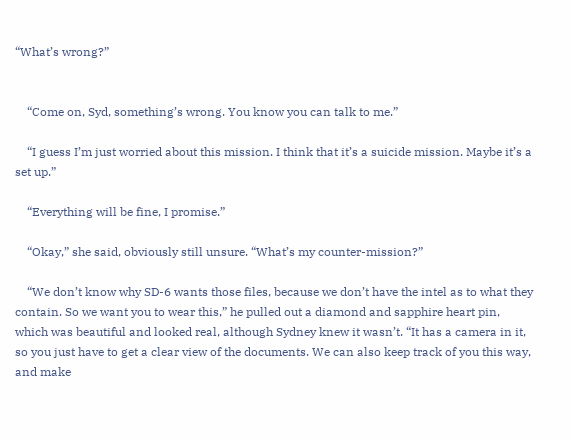“What’s wrong?”


    “Come on, Syd, something’s wrong. You know you can talk to me.”

    “I guess I’m just worried about this mission. I think that it’s a suicide mission. Maybe it’s a set up.”

    “Everything will be fine, I promise.”

    “Okay,” she said, obviously still unsure. “What’s my counter-mission?”

    “We don’t know why SD-6 wants those files, because we don’t have the intel as to what they contain. So we want you to wear this,” he pulled out a diamond and sapphire heart pin, which was beautiful and looked real, although Sydney knew it wasn’t. “It has a camera in it, so you just have to get a clear view of the documents. We can also keep track of you this way, and make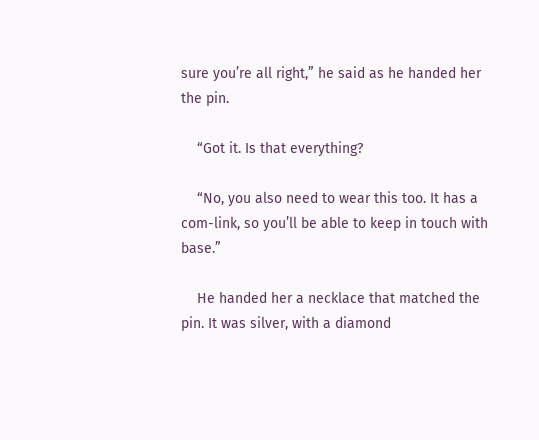sure you’re all right,” he said as he handed her the pin.

    “Got it. Is that everything?

    “No, you also need to wear this too. It has a com-link, so you’ll be able to keep in touch with base.”

    He handed her a necklace that matched the pin. It was silver, with a diamond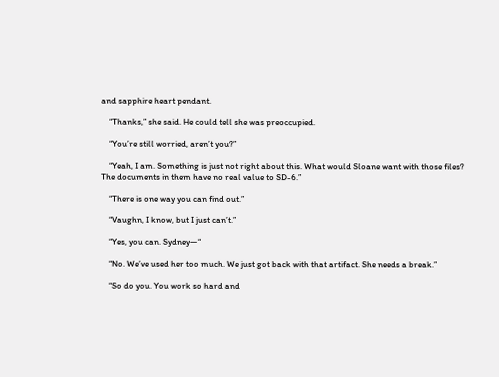and sapphire heart pendant.

    “Thanks,” she said. He could tell she was preoccupied.

    “You’re still worried, aren’t you?”

    “Yeah, I am. Something is just not right about this. What would Sloane want with those files? The documents in them have no real value to SD-6.”

    “There is one way you can find out.”

    “Vaughn, I know, but I just can’t.”

    “Yes, you can. Sydney—“

    “No. We’ve used her too much. We just got back with that artifact. She needs a break.”

    “So do you. You work so hard and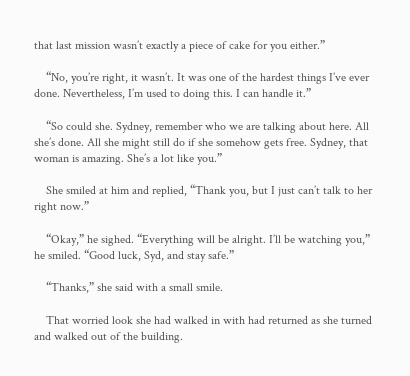that last mission wasn’t exactly a piece of cake for you either.”

    “No, you’re right, it wasn’t. It was one of the hardest things I’ve ever done. Nevertheless, I’m used to doing this. I can handle it.”

    “So could she. Sydney, remember who we are talking about here. All she’s done. All she might still do if she somehow gets free. Sydney, that woman is amazing. She’s a lot like you.”

    She smiled at him and replied, “Thank you, but I just can’t talk to her right now.”

    “Okay,” he sighed. “Everything will be alright. I’ll be watching you,” he smiled. “Good luck, Syd, and stay safe.”

    “Thanks,” she said with a small smile.

    That worried look she had walked in with had returned as she turned and walked out of the building.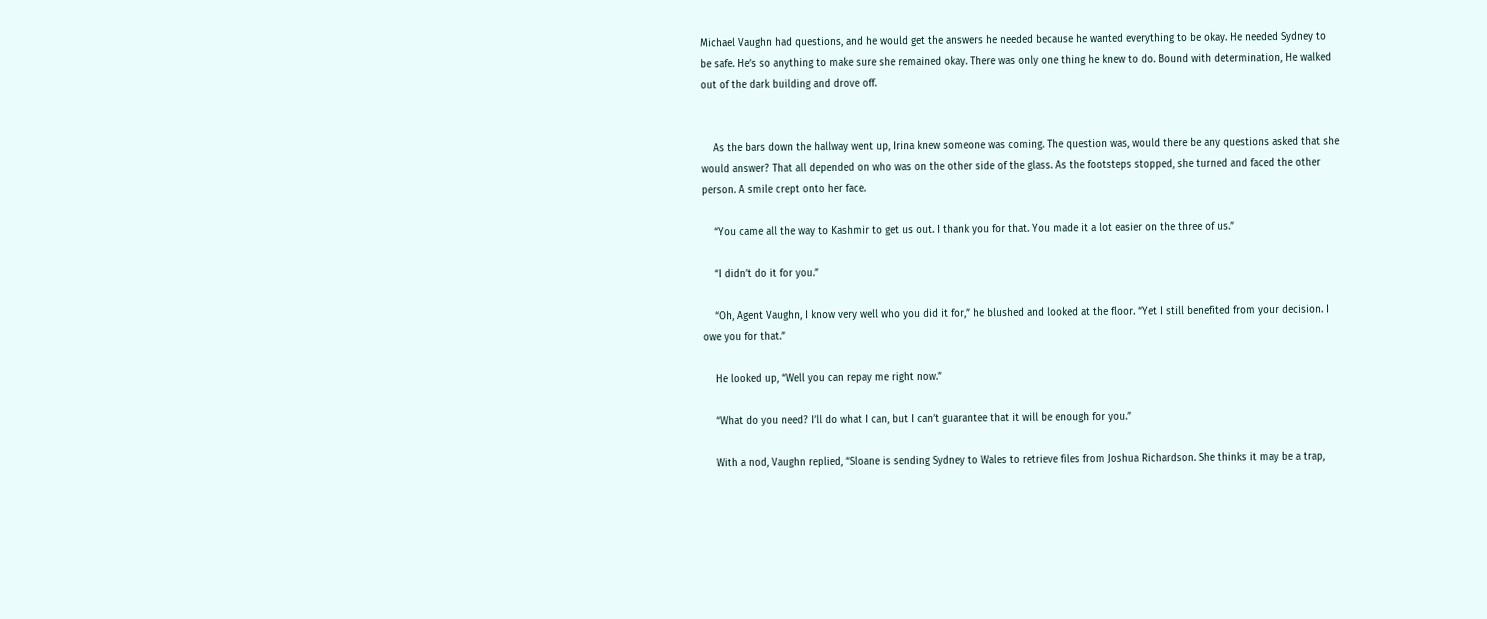Michael Vaughn had questions, and he would get the answers he needed because he wanted everything to be okay. He needed Sydney to be safe. He’s so anything to make sure she remained okay. There was only one thing he knew to do. Bound with determination, He walked out of the dark building and drove off.


    As the bars down the hallway went up, Irina knew someone was coming. The question was, would there be any questions asked that she would answer? That all depended on who was on the other side of the glass. As the footsteps stopped, she turned and faced the other person. A smile crept onto her face.

    “You came all the way to Kashmir to get us out. I thank you for that. You made it a lot easier on the three of us.”

    “I didn’t do it for you.”

    “Oh, Agent Vaughn, I know very well who you did it for,” he blushed and looked at the floor. “Yet I still benefited from your decision. I owe you for that.”

    He looked up, “Well you can repay me right now.”

    “What do you need? I’ll do what I can, but I can’t guarantee that it will be enough for you.”

    With a nod, Vaughn replied, “Sloane is sending Sydney to Wales to retrieve files from Joshua Richardson. She thinks it may be a trap,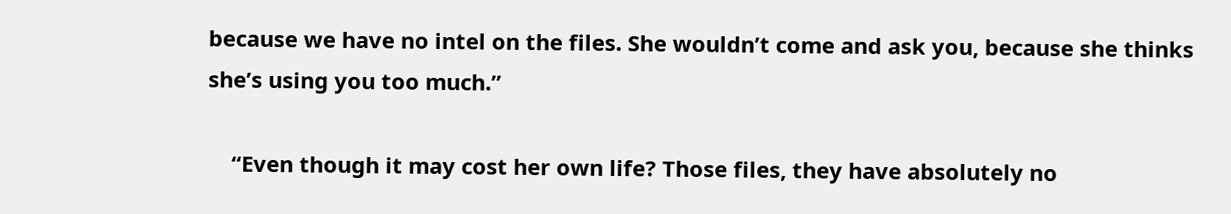because we have no intel on the files. She wouldn’t come and ask you, because she thinks she’s using you too much.”

    “Even though it may cost her own life? Those files, they have absolutely no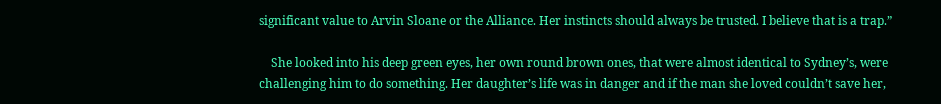significant value to Arvin Sloane or the Alliance. Her instincts should always be trusted. I believe that is a trap.”

    She looked into his deep green eyes, her own round brown ones, that were almost identical to Sydney’s, were challenging him to do something. Her daughter’s life was in danger and if the man she loved couldn’t save her,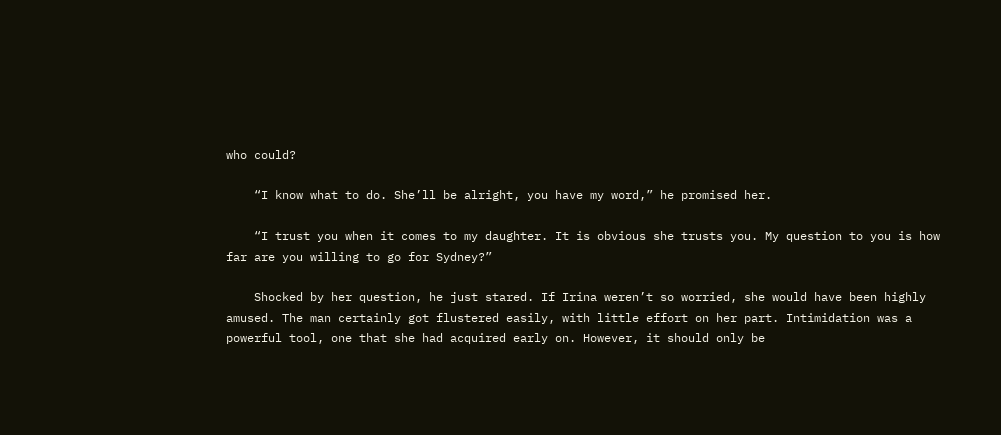who could?

    “I know what to do. She’ll be alright, you have my word,” he promised her.

    “I trust you when it comes to my daughter. It is obvious she trusts you. My question to you is how far are you willing to go for Sydney?”

    Shocked by her question, he just stared. If Irina weren’t so worried, she would have been highly amused. The man certainly got flustered easily, with little effort on her part. Intimidation was a powerful tool, one that she had acquired early on. However, it should only be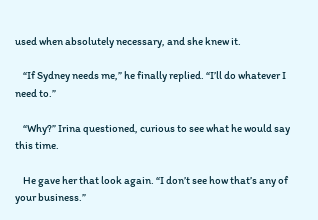used when absolutely necessary, and she knew it.

    “If Sydney needs me,” he finally replied. “I’ll do whatever I need to.”

    “Why?” Irina questioned, curious to see what he would say this time.

    He gave her that look again. “I don’t see how that’s any of your business.”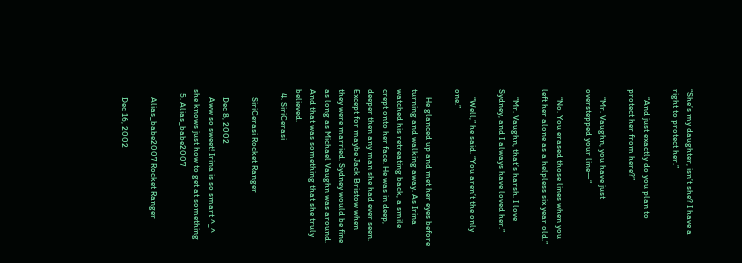“She’s my daughter, isn’t she? I have a right to protect her.”

    “And just exactly do you plan to protect her from here?”

    “Mr. Vaughn, you have just overstepped your line—“

    “No. You erased those lines when you left her alone as a helpless six year old.”

    “Mr. Vaughn, that’s harsh. I love Sydney, and I always have loved her.”

    “Well,” he said. “You aren’t the only one.”

    He glanced up and met her eyes before turning and walking away. As Irina watched his retreating back, a smile crept onto her face. He was in deep, deeper then any man she had ever seen. Except for maybe Jack Bristow when they were married. Sydney would be fine as long as Michael Vaughn was around. And that was something that she truly believed.
  4. SiriCerasi

    SiriCerasi Rocket Ranger

    Dec 8, 2002
    Aww so sweet! Irina is so smart ^_^ she knows just how to get at something
  5. Alias_babe2007

    Alias_babe2007 Rocket Ranger

    Dec 16, 2002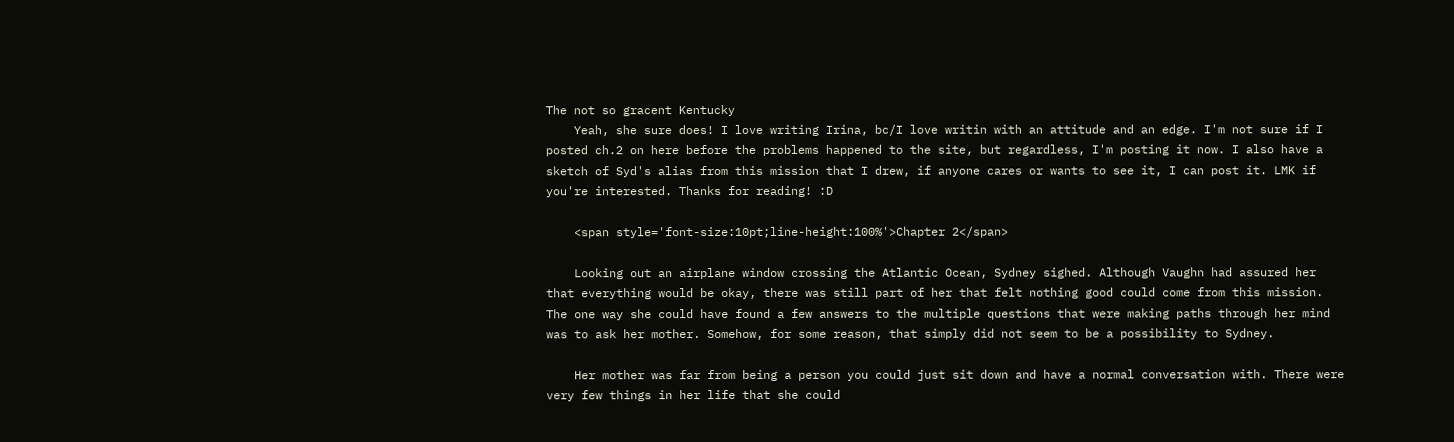The not so gracent Kentucky
    Yeah, she sure does! I love writing Irina, bc/I love writin with an attitude and an edge. I'm not sure if I posted ch.2 on here before the problems happened to the site, but regardless, I'm posting it now. I also have a sketch of Syd's alias from this mission that I drew, if anyone cares or wants to see it, I can post it. LMK if you're interested. Thanks for reading! :D

    <span style='font-size:10pt;line-height:100%'>Chapter 2</span>

    Looking out an airplane window crossing the Atlantic Ocean, Sydney sighed. Although Vaughn had assured her that everything would be okay, there was still part of her that felt nothing good could come from this mission. The one way she could have found a few answers to the multiple questions that were making paths through her mind was to ask her mother. Somehow, for some reason, that simply did not seem to be a possibility to Sydney.

    Her mother was far from being a person you could just sit down and have a normal conversation with. There were very few things in her life that she could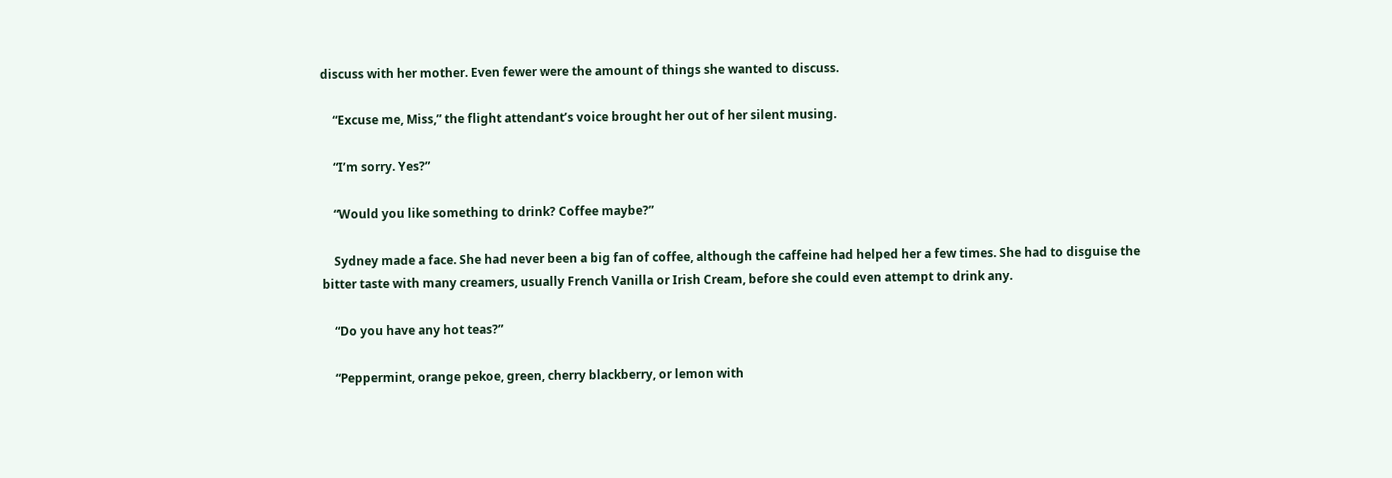discuss with her mother. Even fewer were the amount of things she wanted to discuss.

    “Excuse me, Miss,” the flight attendant’s voice brought her out of her silent musing.

    “I’m sorry. Yes?”

    “Would you like something to drink? Coffee maybe?”

    Sydney made a face. She had never been a big fan of coffee, although the caffeine had helped her a few times. She had to disguise the bitter taste with many creamers, usually French Vanilla or Irish Cream, before she could even attempt to drink any.

    “Do you have any hot teas?”

    “Peppermint, orange pekoe, green, cherry blackberry, or lemon with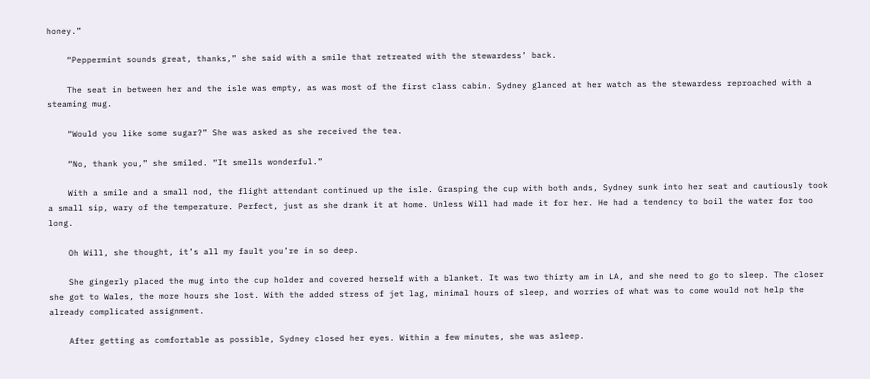honey.”

    “Peppermint sounds great, thanks,” she said with a smile that retreated with the stewardess’ back.

    The seat in between her and the isle was empty, as was most of the first class cabin. Sydney glanced at her watch as the stewardess reproached with a steaming mug.

    “Would you like some sugar?” She was asked as she received the tea.

    “No, thank you,” she smiled. “It smells wonderful.”

    With a smile and a small nod, the flight attendant continued up the isle. Grasping the cup with both ands, Sydney sunk into her seat and cautiously took a small sip, wary of the temperature. Perfect, just as she drank it at home. Unless Will had made it for her. He had a tendency to boil the water for too long.

    Oh Will, she thought, it’s all my fault you’re in so deep.

    She gingerly placed the mug into the cup holder and covered herself with a blanket. It was two thirty am in LA, and she need to go to sleep. The closer she got to Wales, the more hours she lost. With the added stress of jet lag, minimal hours of sleep, and worries of what was to come would not help the already complicated assignment.

    After getting as comfortable as possible, Sydney closed her eyes. Within a few minutes, she was asleep.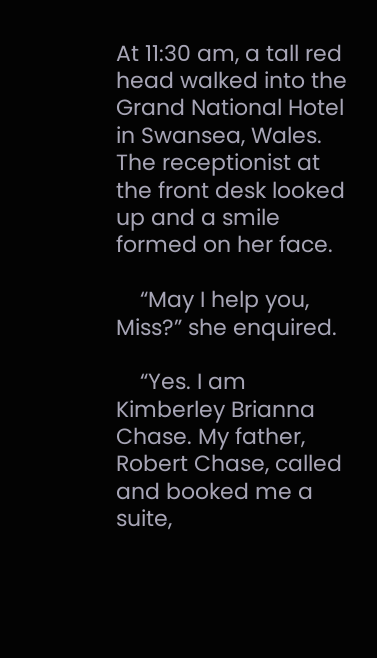At 11:30 am, a tall red head walked into the Grand National Hotel in Swansea, Wales. The receptionist at the front desk looked up and a smile formed on her face.

    “May I help you, Miss?” she enquired.

    “Yes. I am Kimberley Brianna Chase. My father, Robert Chase, called and booked me a suite,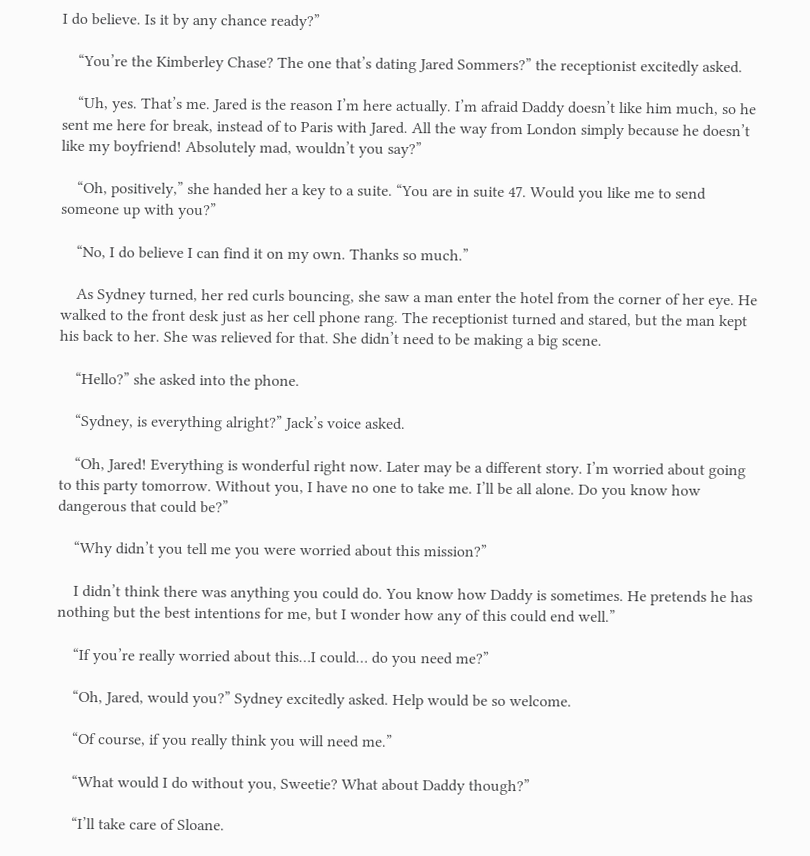I do believe. Is it by any chance ready?”

    “You’re the Kimberley Chase? The one that’s dating Jared Sommers?” the receptionist excitedly asked.

    “Uh, yes. That’s me. Jared is the reason I’m here actually. I’m afraid Daddy doesn’t like him much, so he sent me here for break, instead of to Paris with Jared. All the way from London simply because he doesn’t like my boyfriend! Absolutely mad, wouldn’t you say?”

    “Oh, positively,” she handed her a key to a suite. “You are in suite 47. Would you like me to send someone up with you?”

    “No, I do believe I can find it on my own. Thanks so much.”

    As Sydney turned, her red curls bouncing, she saw a man enter the hotel from the corner of her eye. He walked to the front desk just as her cell phone rang. The receptionist turned and stared, but the man kept his back to her. She was relieved for that. She didn’t need to be making a big scene.

    “Hello?” she asked into the phone.

    “Sydney, is everything alright?” Jack’s voice asked.

    “Oh, Jared! Everything is wonderful right now. Later may be a different story. I’m worried about going to this party tomorrow. Without you, I have no one to take me. I’ll be all alone. Do you know how dangerous that could be?”

    “Why didn’t you tell me you were worried about this mission?”

    I didn’t think there was anything you could do. You know how Daddy is sometimes. He pretends he has nothing but the best intentions for me, but I wonder how any of this could end well.”

    “If you’re really worried about this…I could… do you need me?”

    “Oh, Jared, would you?” Sydney excitedly asked. Help would be so welcome.

    “Of course, if you really think you will need me.”

    “What would I do without you, Sweetie? What about Daddy though?”

    “I’ll take care of Sloane.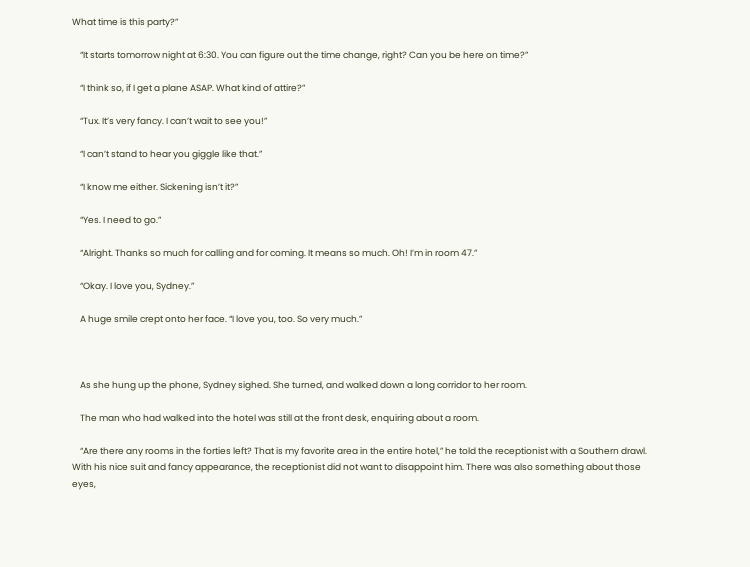What time is this party?”

    “It starts tomorrow night at 6:30. You can figure out the time change, right? Can you be here on time?”

    “I think so, if I get a plane ASAP. What kind of attire?”

    “Tux. It’s very fancy. I can’t wait to see you!”

    “I can’t stand to hear you giggle like that.”

    “I know me either. Sickening isn’t it?”

    “Yes. I need to go.”

    “Alright. Thanks so much for calling and for coming. It means so much. Oh! I’m in room 47.”

    “Okay. I love you, Sydney.”

    A huge smile crept onto her face. “I love you, too. So very much.”



    As she hung up the phone, Sydney sighed. She turned, and walked down a long corridor to her room.

    The man who had walked into the hotel was still at the front desk, enquiring about a room.

    “Are there any rooms in the forties left? That is my favorite area in the entire hotel,” he told the receptionist with a Southern drawl. With his nice suit and fancy appearance, the receptionist did not want to disappoint him. There was also something about those eyes,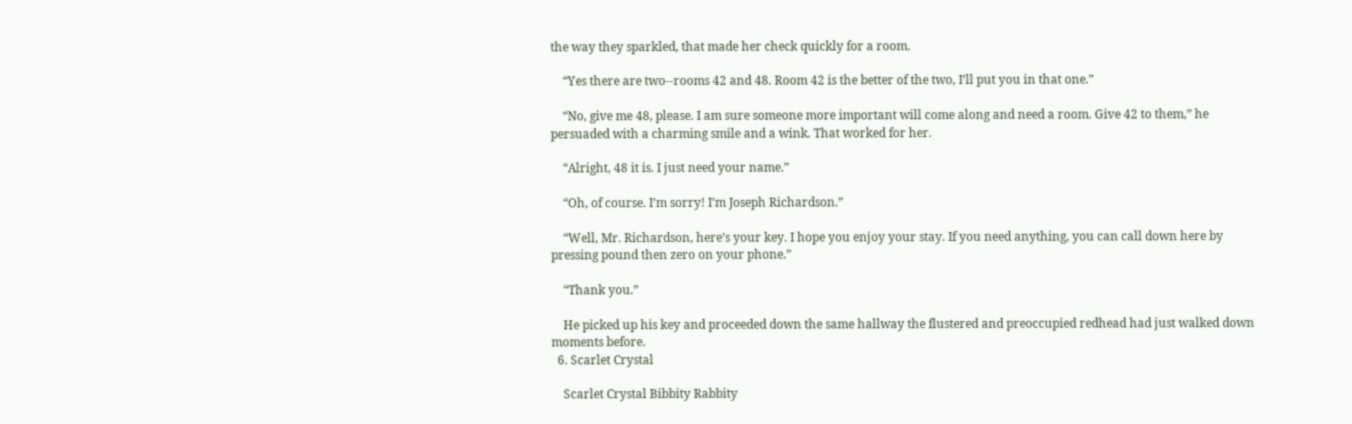the way they sparkled, that made her check quickly for a room.

    “Yes there are two--rooms 42 and 48. Room 42 is the better of the two, I’ll put you in that one.”

    “No, give me 48, please. I am sure someone more important will come along and need a room. Give 42 to them,” he persuaded with a charming smile and a wink. That worked for her.

    “Alright, 48 it is. I just need your name.”

    “Oh, of course. I’m sorry! I’m Joseph Richardson.”

    “Well, Mr. Richardson, here’s your key. I hope you enjoy your stay. If you need anything, you can call down here by pressing pound then zero on your phone.”

    “Thank you.”

    He picked up his key and proceeded down the same hallway the flustered and preoccupied redhead had just walked down moments before.
  6. Scarlet Crystal

    Scarlet Crystal Bibbity Rabbity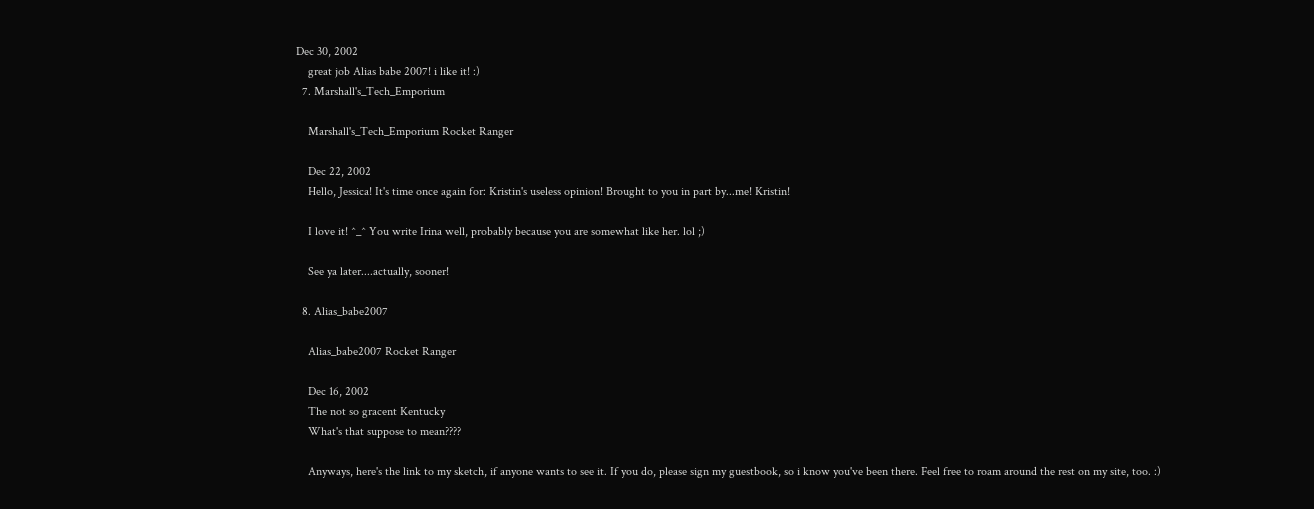Dec 30, 2002
    great job Alias babe 2007! i like it! :)
  7. Marshall's_Tech_Emporium

    Marshall's_Tech_Emporium Rocket Ranger

    Dec 22, 2002
    Hello, Jessica! It's time once again for: Kristin's useless opinion! Brought to you in part by...me! Kristin!

    I love it! ^_^ You write Irina well, probably because you are somewhat like her. lol ;)

    See ya later....actually, sooner!

  8. Alias_babe2007

    Alias_babe2007 Rocket Ranger

    Dec 16, 2002
    The not so gracent Kentucky
    What's that suppose to mean????

    Anyways, here's the link to my sketch, if anyone wants to see it. If you do, please sign my guestbook, so i know you've been there. Feel free to roam around the rest on my site, too. :)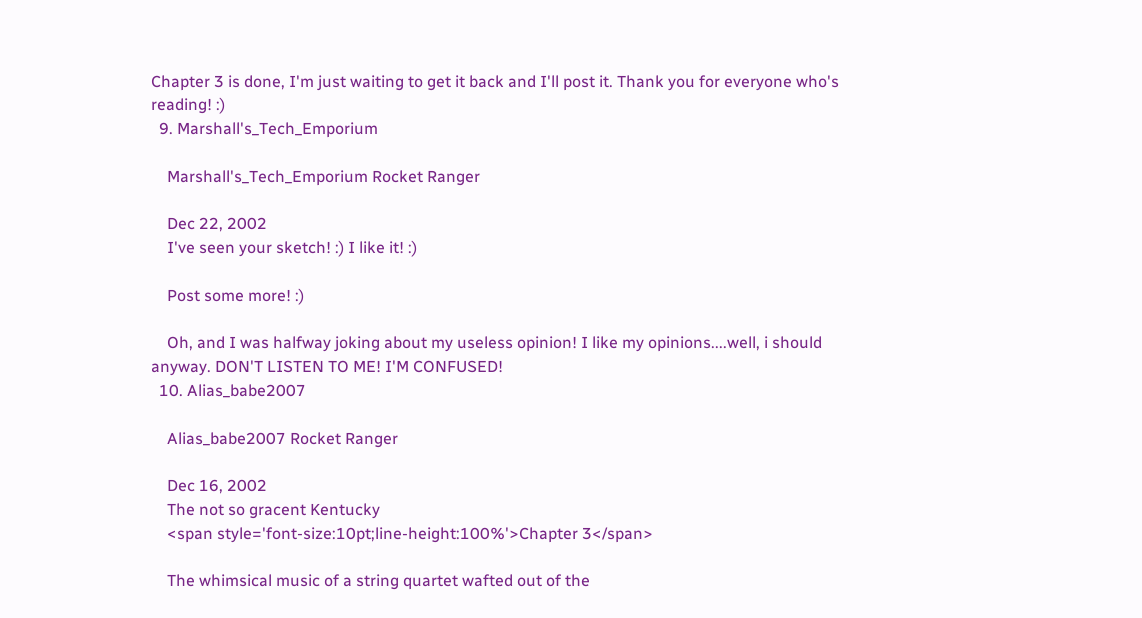Chapter 3 is done, I'm just waiting to get it back and I'll post it. Thank you for everyone who's reading! :)
  9. Marshall's_Tech_Emporium

    Marshall's_Tech_Emporium Rocket Ranger

    Dec 22, 2002
    I've seen your sketch! :) I like it! :)

    Post some more! :)

    Oh, and I was halfway joking about my useless opinion! I like my opinions....well, i should anyway. DON'T LISTEN TO ME! I'M CONFUSED!
  10. Alias_babe2007

    Alias_babe2007 Rocket Ranger

    Dec 16, 2002
    The not so gracent Kentucky
    <span style='font-size:10pt;line-height:100%'>Chapter 3</span>

    The whimsical music of a string quartet wafted out of the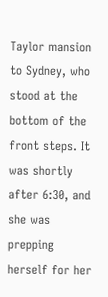Taylor mansion to Sydney, who stood at the bottom of the front steps. It was shortly after 6:30, and she was prepping herself for her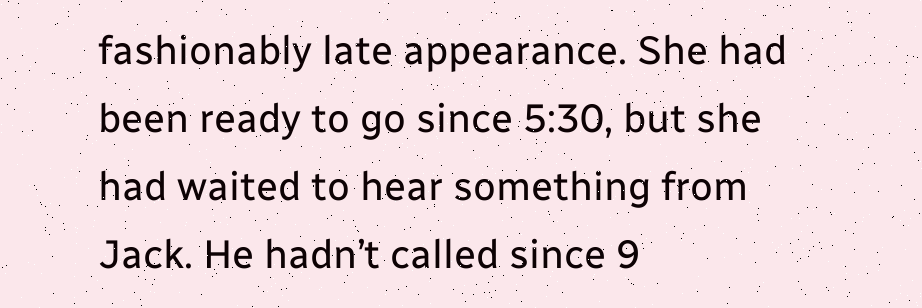fashionably late appearance. She had been ready to go since 5:30, but she had waited to hear something from Jack. He hadn’t called since 9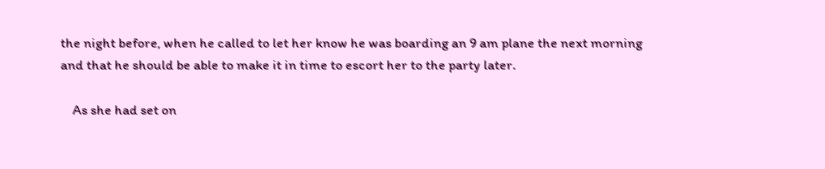the night before, when he called to let her know he was boarding an 9 am plane the next morning and that he should be able to make it in time to escort her to the party later.

    As she had set on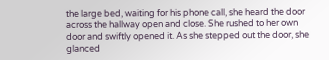the large bed, waiting for his phone call, she heard the door across the hallway open and close. She rushed to her own door and swiftly opened it. As she stepped out the door, she glanced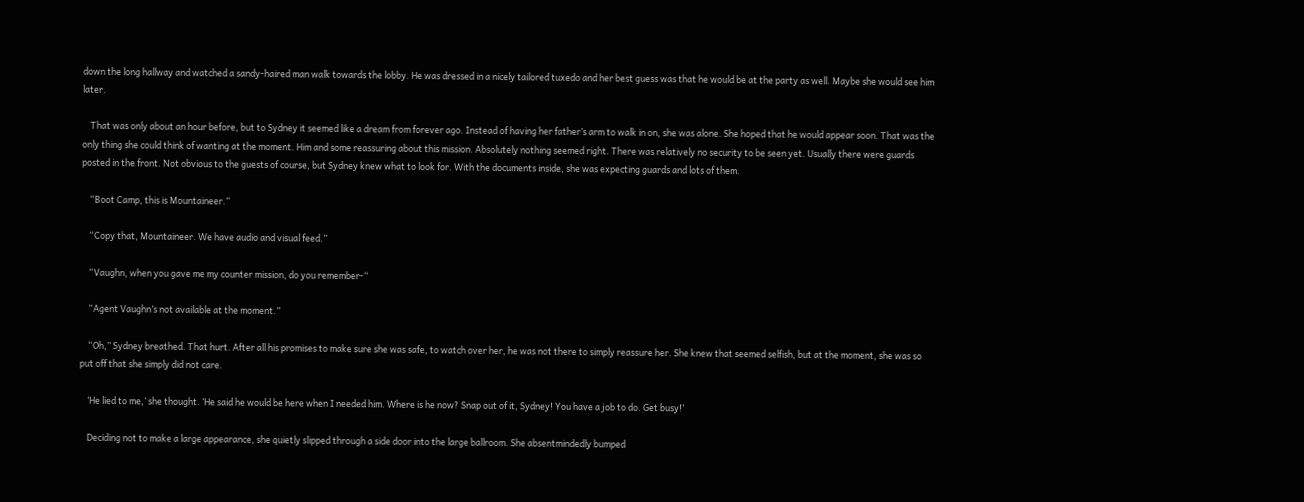down the long hallway and watched a sandy-haired man walk towards the lobby. He was dressed in a nicely tailored tuxedo and her best guess was that he would be at the party as well. Maybe she would see him later.

    That was only about an hour before, but to Sydney it seemed like a dream from forever ago. Instead of having her father’s arm to walk in on, she was alone. She hoped that he would appear soon. That was the only thing she could think of wanting at the moment. Him and some reassuring about this mission. Absolutely nothing seemed right. There was relatively no security to be seen yet. Usually there were guards posted in the front. Not obvious to the guests of course, but Sydney knew what to look for. With the documents inside, she was expecting guards and lots of them.

    “Boot Camp, this is Mountaineer.”

    “Copy that, Mountaineer. We have audio and visual feed.”

    “Vaughn, when you gave me my counter mission, do you remember-“

    “Agent Vaughn’s not available at the moment.”

    “Oh,” Sydney breathed. That hurt. After all his promises to make sure she was safe, to watch over her, he was not there to simply reassure her. She knew that seemed selfish, but at the moment, she was so put off that she simply did not care.

    ‘He lied to me,’ she thought. ‘He said he would be here when I needed him. Where is he now? Snap out of it, Sydney! You have a job to do. Get busy!’

    Deciding not to make a large appearance, she quietly slipped through a side door into the large ballroom. She absentmindedly bumped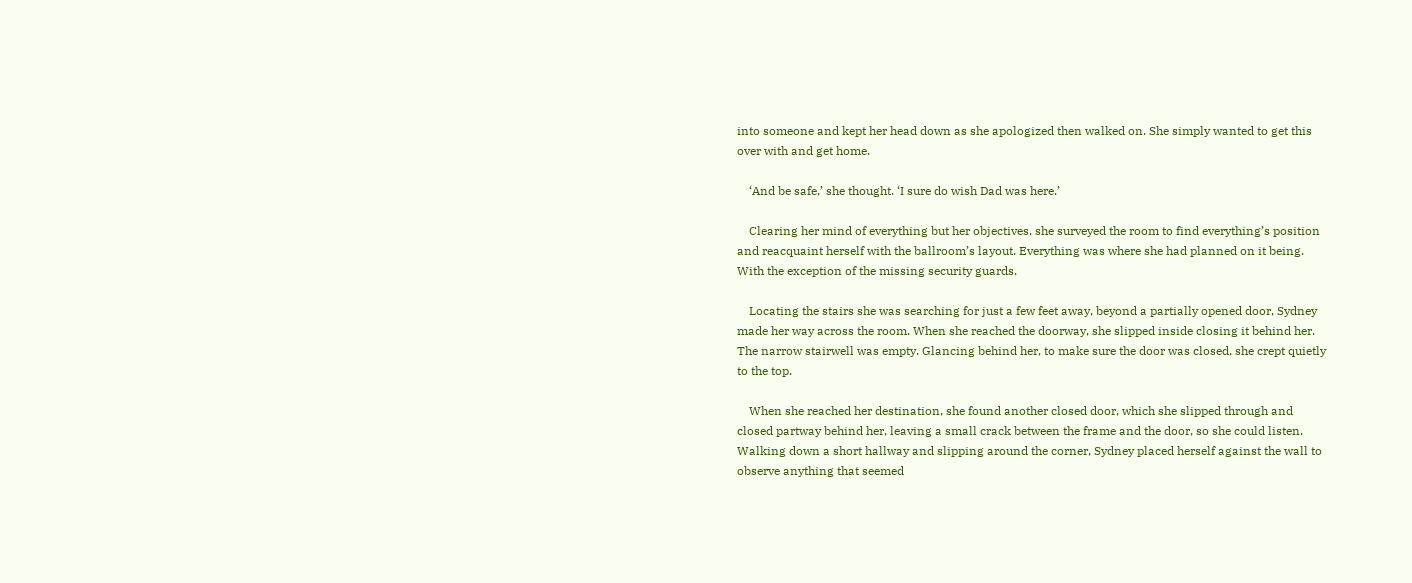into someone and kept her head down as she apologized then walked on. She simply wanted to get this over with and get home.

    ‘And be safe,’ she thought. ‘I sure do wish Dad was here.’

    Clearing her mind of everything but her objectives, she surveyed the room to find everything’s position and reacquaint herself with the ballroom’s layout. Everything was where she had planned on it being. With the exception of the missing security guards.

    Locating the stairs she was searching for just a few feet away, beyond a partially opened door, Sydney made her way across the room. When she reached the doorway, she slipped inside closing it behind her. The narrow stairwell was empty. Glancing behind her, to make sure the door was closed, she crept quietly to the top.

    When she reached her destination, she found another closed door, which she slipped through and closed partway behind her, leaving a small crack between the frame and the door, so she could listen. Walking down a short hallway and slipping around the corner, Sydney placed herself against the wall to observe anything that seemed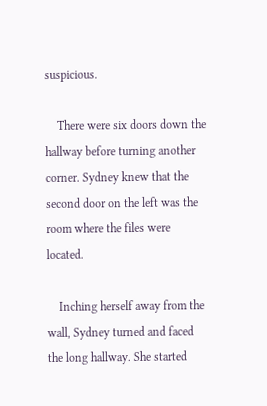suspicious.

    There were six doors down the hallway before turning another corner. Sydney knew that the second door on the left was the room where the files were located.

    Inching herself away from the wall, Sydney turned and faced the long hallway. She started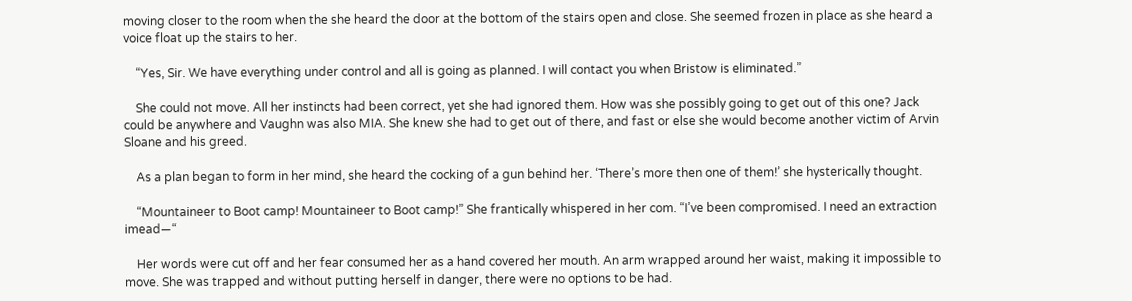moving closer to the room when the she heard the door at the bottom of the stairs open and close. She seemed frozen in place as she heard a voice float up the stairs to her.

    “Yes, Sir. We have everything under control and all is going as planned. I will contact you when Bristow is eliminated.”

    She could not move. All her instincts had been correct, yet she had ignored them. How was she possibly going to get out of this one? Jack could be anywhere and Vaughn was also MIA. She knew she had to get out of there, and fast or else she would become another victim of Arvin Sloane and his greed.

    As a plan began to form in her mind, she heard the cocking of a gun behind her. ‘There’s more then one of them!’ she hysterically thought.

    “Mountaineer to Boot camp! Mountaineer to Boot camp!” She frantically whispered in her com. “I’ve been compromised. I need an extraction imead—“

    Her words were cut off and her fear consumed her as a hand covered her mouth. An arm wrapped around her waist, making it impossible to move. She was trapped and without putting herself in danger, there were no options to be had.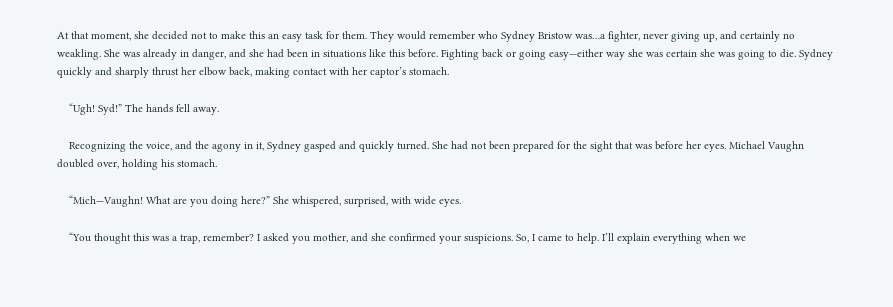At that moment, she decided not to make this an easy task for them. They would remember who Sydney Bristow was…a fighter, never giving up, and certainly no weakling. She was already in danger, and she had been in situations like this before. Fighting back or going easy—either way she was certain she was going to die. Sydney quickly and sharply thrust her elbow back, making contact with her captor’s stomach.

    “Ugh! Syd!” The hands fell away.

    Recognizing the voice, and the agony in it, Sydney gasped and quickly turned. She had not been prepared for the sight that was before her eyes. Michael Vaughn doubled over, holding his stomach.

    “Mich—Vaughn! What are you doing here?” She whispered, surprised, with wide eyes.

    “You thought this was a trap, remember? I asked you mother, and she confirmed your suspicions. So, I came to help. I’ll explain everything when we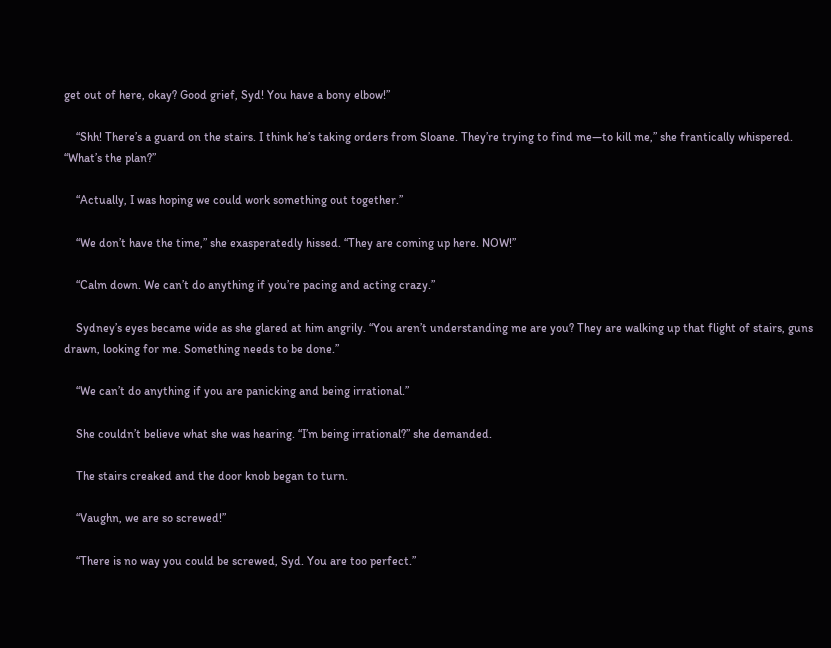get out of here, okay? Good grief, Syd! You have a bony elbow!”

    “Shh! There’s a guard on the stairs. I think he’s taking orders from Sloane. They’re trying to find me—to kill me,” she frantically whispered. “What’s the plan?”

    “Actually, I was hoping we could work something out together.”

    “We don’t have the time,” she exasperatedly hissed. “They are coming up here. NOW!”

    “Calm down. We can’t do anything if you’re pacing and acting crazy.”

    Sydney’s eyes became wide as she glared at him angrily. “You aren’t understanding me are you? They are walking up that flight of stairs, guns drawn, looking for me. Something needs to be done.”

    “We can’t do anything if you are panicking and being irrational.”

    She couldn’t believe what she was hearing. “I’m being irrational?” she demanded.

    The stairs creaked and the door knob began to turn.

    “Vaughn, we are so screwed!”

    “There is no way you could be screwed, Syd. You are too perfect.”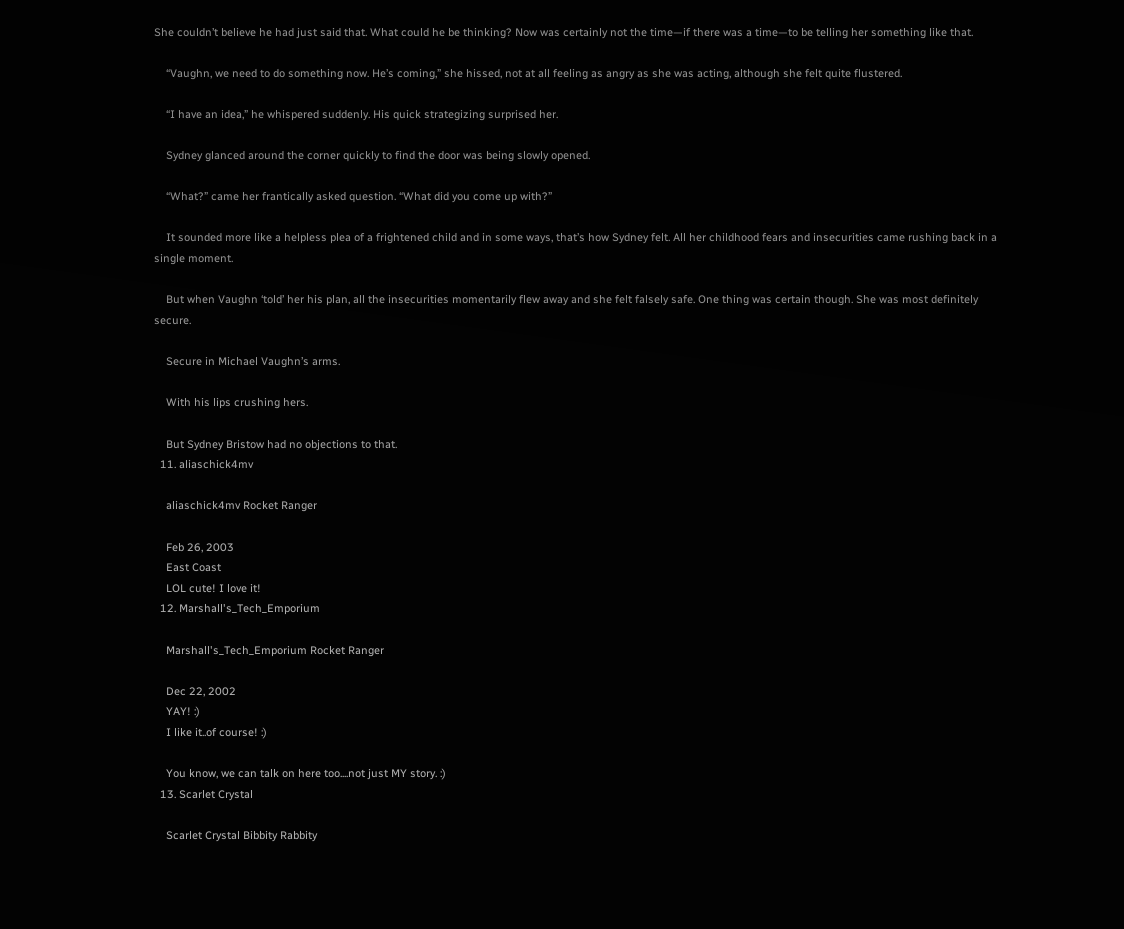She couldn’t believe he had just said that. What could he be thinking? Now was certainly not the time—if there was a time—to be telling her something like that.

    “Vaughn, we need to do something now. He’s coming,” she hissed, not at all feeling as angry as she was acting, although she felt quite flustered.

    “I have an idea,” he whispered suddenly. His quick strategizing surprised her.

    Sydney glanced around the corner quickly to find the door was being slowly opened.

    “What?” came her frantically asked question. “What did you come up with?”

    It sounded more like a helpless plea of a frightened child and in some ways, that’s how Sydney felt. All her childhood fears and insecurities came rushing back in a single moment.

    But when Vaughn ‘told’ her his plan, all the insecurities momentarily flew away and she felt falsely safe. One thing was certain though. She was most definitely secure.

    Secure in Michael Vaughn’s arms.

    With his lips crushing hers.

    But Sydney Bristow had no objections to that.
  11. aliaschick4mv

    aliaschick4mv Rocket Ranger

    Feb 26, 2003
    East Coast
    LOL cute! I love it!
  12. Marshall's_Tech_Emporium

    Marshall's_Tech_Emporium Rocket Ranger

    Dec 22, 2002
    YAY! :)
    I like it..of course! :)

    You know, we can talk on here too....not just MY story. :)
  13. Scarlet Crystal

    Scarlet Crystal Bibbity Rabbity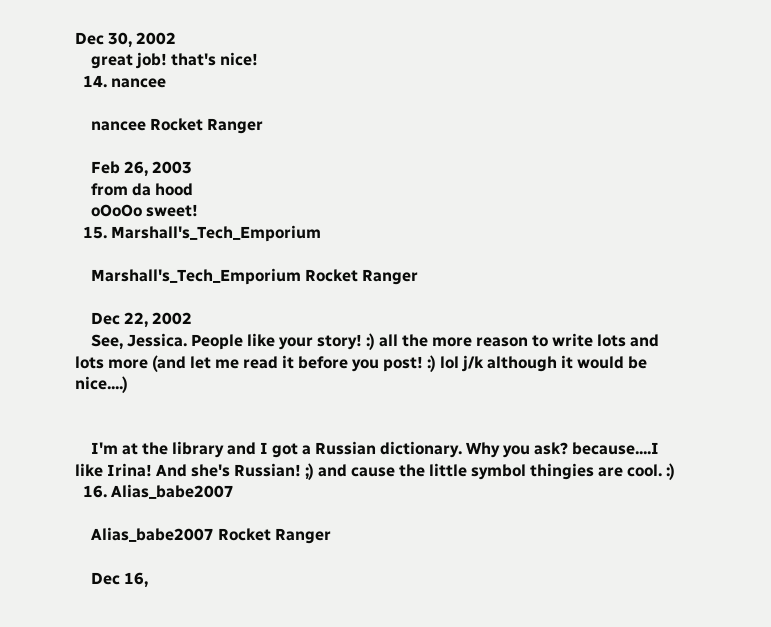Dec 30, 2002
    great job! that's nice!
  14. nancee

    nancee Rocket Ranger

    Feb 26, 2003
    from da hood
    oOoOo sweet!
  15. Marshall's_Tech_Emporium

    Marshall's_Tech_Emporium Rocket Ranger

    Dec 22, 2002
    See, Jessica. People like your story! :) all the more reason to write lots and lots more (and let me read it before you post! :) lol j/k although it would be nice....)


    I'm at the library and I got a Russian dictionary. Why you ask? because....I like Irina! And she's Russian! ;) and cause the little symbol thingies are cool. :)
  16. Alias_babe2007

    Alias_babe2007 Rocket Ranger

    Dec 16,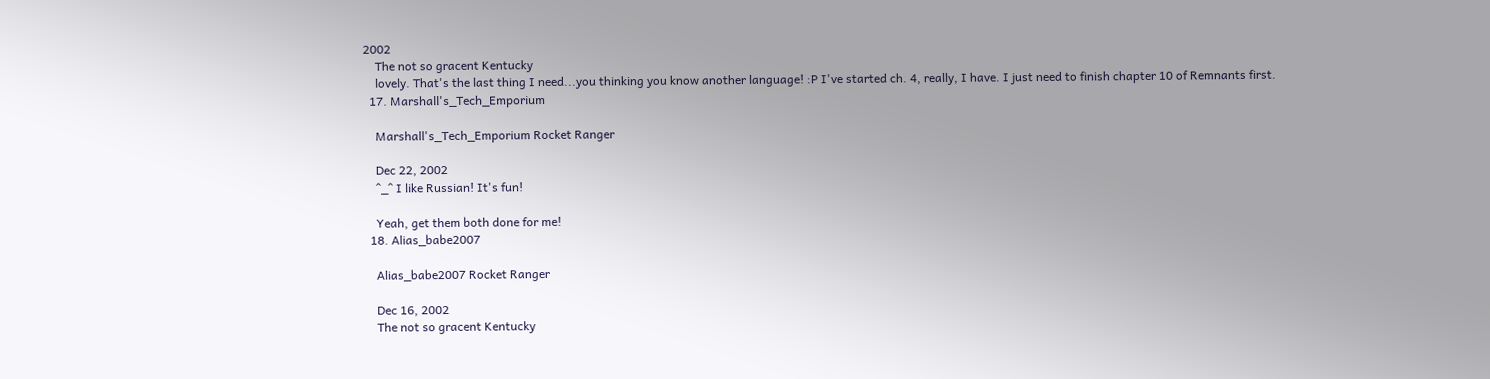2002
    The not so gracent Kentucky
    lovely. That's the last thing I need...you thinking you know another language! :P I've started ch. 4, really, I have. I just need to finish chapter 10 of Remnants first.
  17. Marshall's_Tech_Emporium

    Marshall's_Tech_Emporium Rocket Ranger

    Dec 22, 2002
    ^_^ I like Russian! It's fun!

    Yeah, get them both done for me!
  18. Alias_babe2007

    Alias_babe2007 Rocket Ranger

    Dec 16, 2002
    The not so gracent Kentucky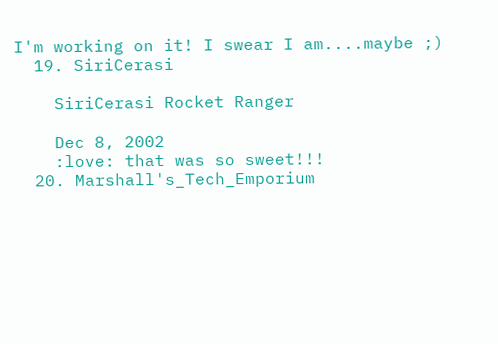I'm working on it! I swear I am....maybe ;)
  19. SiriCerasi

    SiriCerasi Rocket Ranger

    Dec 8, 2002
    :love: that was so sweet!!!
  20. Marshall's_Tech_Emporium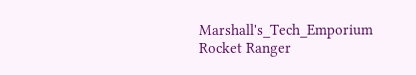Marshall's_Tech_Emporium Rocket Ranger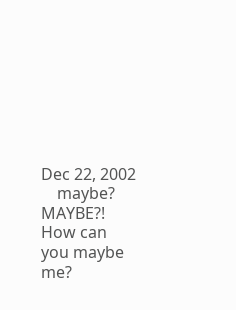Dec 22, 2002
    maybe? MAYBE?! How can you maybe me?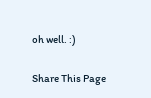oh well. :)

Share This Page